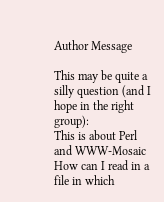Author Message

This may be quite a silly question (and I hope in the right group):
This is about Perl and WWW-Mosaic
How can I read in a file in which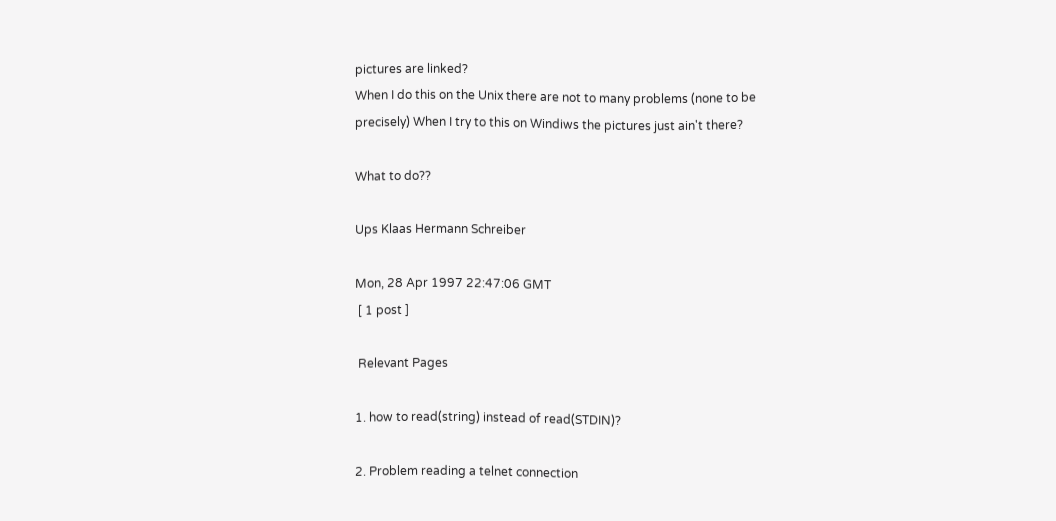pictures are linked?
When I do this on the Unix there are not to many problems (none to be
precisely) When I try to this on Windiws the pictures just ain't there?

What to do??

Ups Klaas Hermann Schreiber

Mon, 28 Apr 1997 22:47:06 GMT
 [ 1 post ]

 Relevant Pages

1. how to read(string) instead of read(STDIN)?

2. Problem reading a telnet connection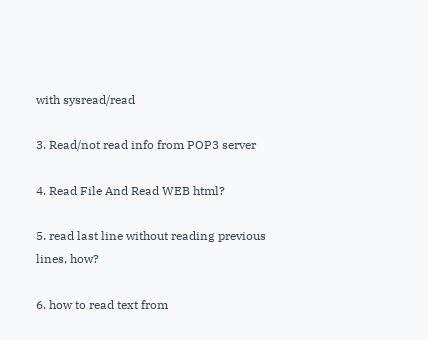with sysread/read

3. Read/not read info from POP3 server

4. Read File And Read WEB html?

5. read last line without reading previous lines, how?

6. how to read text from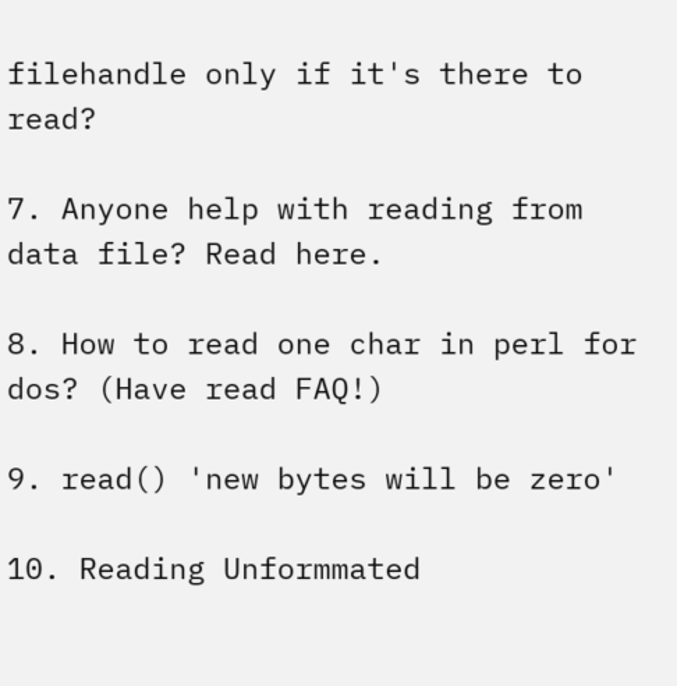filehandle only if it's there to read?

7. Anyone help with reading from data file? Read here.

8. How to read one char in perl for dos? (Have read FAQ!)

9. read() 'new bytes will be zero'

10. Reading Unformmated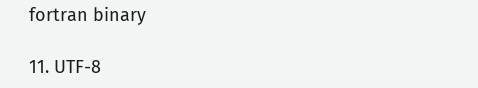fortran binary

11. UTF-8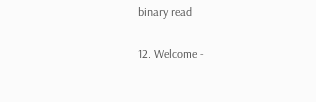binary read

12. Welcome -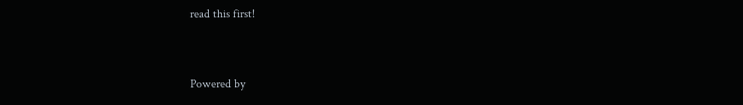read this first!


Powered by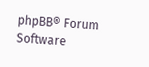phpBB® Forum Software